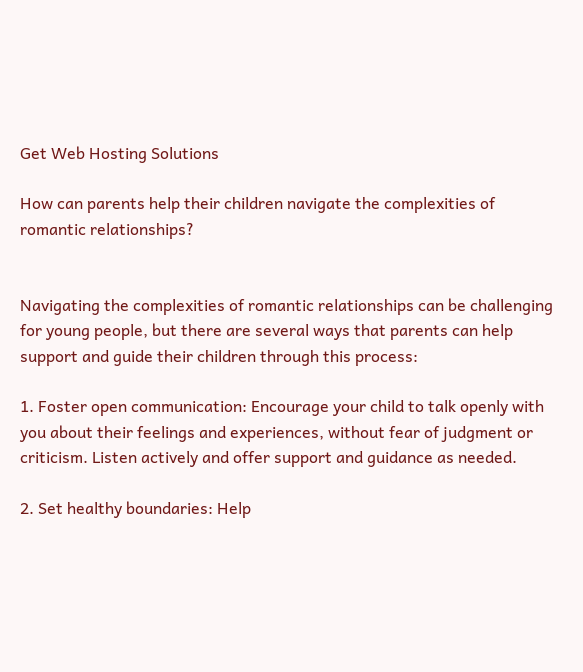Get Web Hosting Solutions

How can parents help their children navigate the complexities of romantic relationships?


Navigating the complexities of romantic relationships can be challenging for young people, but there are several ways that parents can help support and guide their children through this process:

1. Foster open communication: Encourage your child to talk openly with you about their feelings and experiences, without fear of judgment or criticism. Listen actively and offer support and guidance as needed.

2. Set healthy boundaries: Help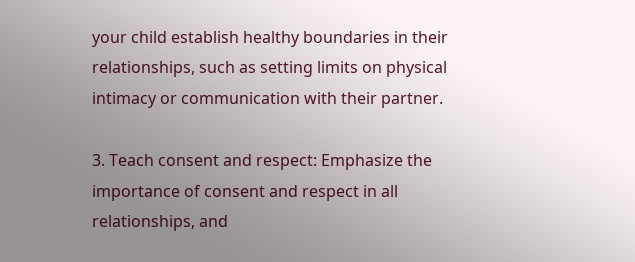your child establish healthy boundaries in their relationships, such as setting limits on physical intimacy or communication with their partner.

3. Teach consent and respect: Emphasize the importance of consent and respect in all relationships, and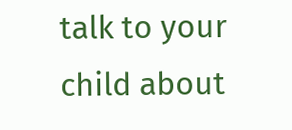talk to your child about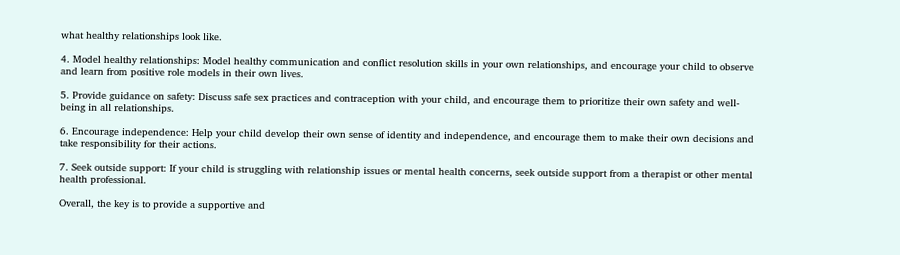what healthy relationships look like.

4. Model healthy relationships: Model healthy communication and conflict resolution skills in your own relationships, and encourage your child to observe and learn from positive role models in their own lives.

5. Provide guidance on safety: Discuss safe sex practices and contraception with your child, and encourage them to prioritize their own safety and well-being in all relationships.

6. Encourage independence: Help your child develop their own sense of identity and independence, and encourage them to make their own decisions and take responsibility for their actions.

7. Seek outside support: If your child is struggling with relationship issues or mental health concerns, seek outside support from a therapist or other mental health professional.

Overall, the key is to provide a supportive and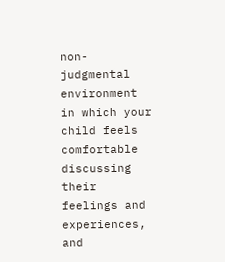non-judgmental environment in which your child feels comfortable discussing their feelings and experiences, and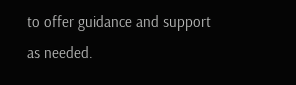to offer guidance and support as needed.